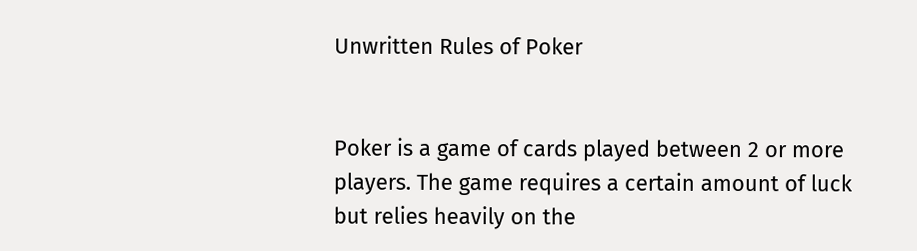Unwritten Rules of Poker


Poker is a game of cards played between 2 or more players. The game requires a certain amount of luck but relies heavily on the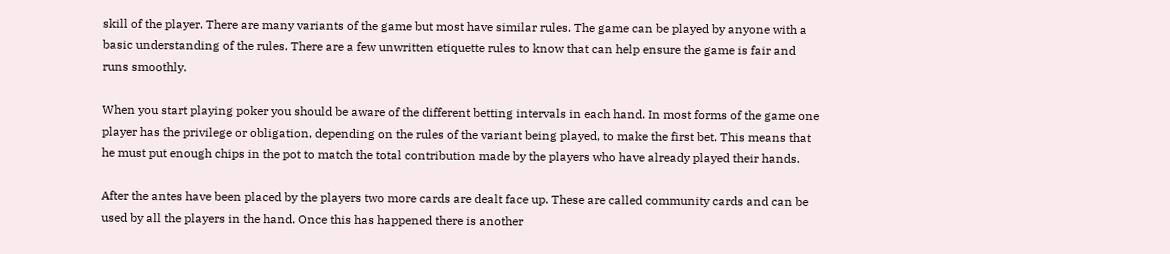skill of the player. There are many variants of the game but most have similar rules. The game can be played by anyone with a basic understanding of the rules. There are a few unwritten etiquette rules to know that can help ensure the game is fair and runs smoothly.

When you start playing poker you should be aware of the different betting intervals in each hand. In most forms of the game one player has the privilege or obligation, depending on the rules of the variant being played, to make the first bet. This means that he must put enough chips in the pot to match the total contribution made by the players who have already played their hands.

After the antes have been placed by the players two more cards are dealt face up. These are called community cards and can be used by all the players in the hand. Once this has happened there is another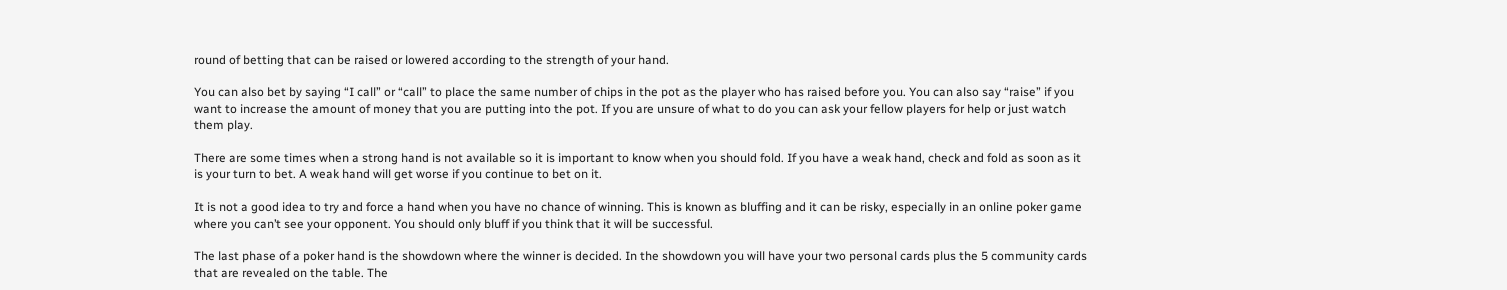round of betting that can be raised or lowered according to the strength of your hand.

You can also bet by saying “I call” or “call” to place the same number of chips in the pot as the player who has raised before you. You can also say “raise” if you want to increase the amount of money that you are putting into the pot. If you are unsure of what to do you can ask your fellow players for help or just watch them play.

There are some times when a strong hand is not available so it is important to know when you should fold. If you have a weak hand, check and fold as soon as it is your turn to bet. A weak hand will get worse if you continue to bet on it.

It is not a good idea to try and force a hand when you have no chance of winning. This is known as bluffing and it can be risky, especially in an online poker game where you can’t see your opponent. You should only bluff if you think that it will be successful.

The last phase of a poker hand is the showdown where the winner is decided. In the showdown you will have your two personal cards plus the 5 community cards that are revealed on the table. The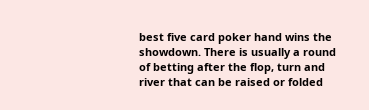best five card poker hand wins the showdown. There is usually a round of betting after the flop, turn and river that can be raised or folded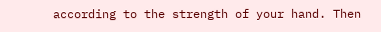according to the strength of your hand. Then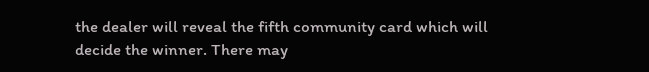the dealer will reveal the fifth community card which will decide the winner. There may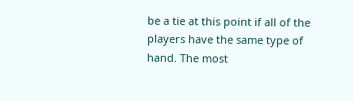be a tie at this point if all of the players have the same type of hand. The most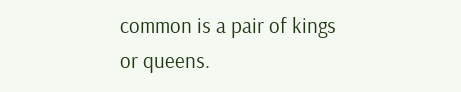common is a pair of kings or queens.